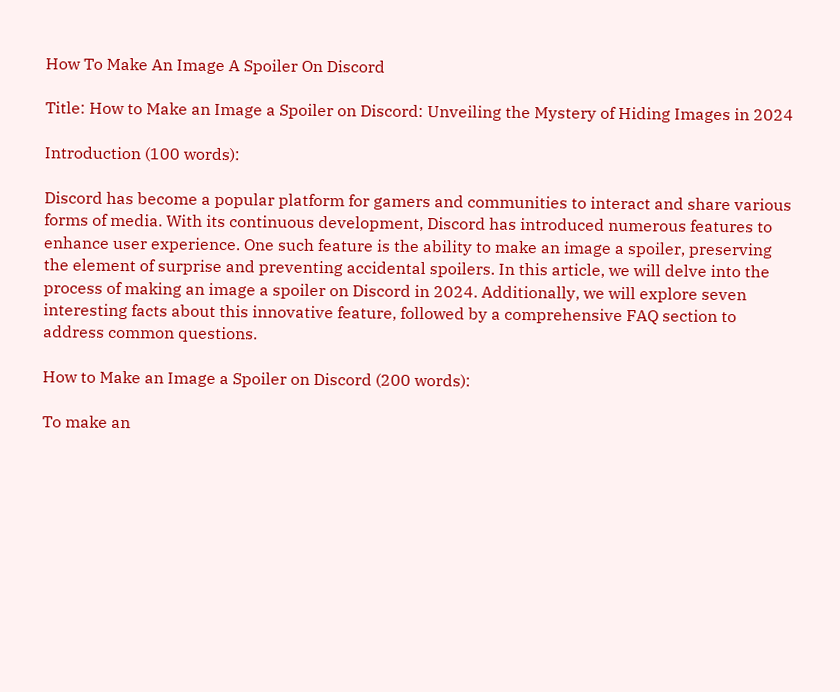How To Make An Image A Spoiler On Discord

Title: How to Make an Image a Spoiler on Discord: Unveiling the Mystery of Hiding Images in 2024

Introduction (100 words):

Discord has become a popular platform for gamers and communities to interact and share various forms of media. With its continuous development, Discord has introduced numerous features to enhance user experience. One such feature is the ability to make an image a spoiler, preserving the element of surprise and preventing accidental spoilers. In this article, we will delve into the process of making an image a spoiler on Discord in 2024. Additionally, we will explore seven interesting facts about this innovative feature, followed by a comprehensive FAQ section to address common questions.

How to Make an Image a Spoiler on Discord (200 words):

To make an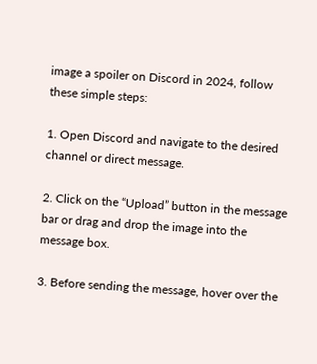image a spoiler on Discord in 2024, follow these simple steps:

1. Open Discord and navigate to the desired channel or direct message.

2. Click on the “Upload” button in the message bar or drag and drop the image into the message box.

3. Before sending the message, hover over the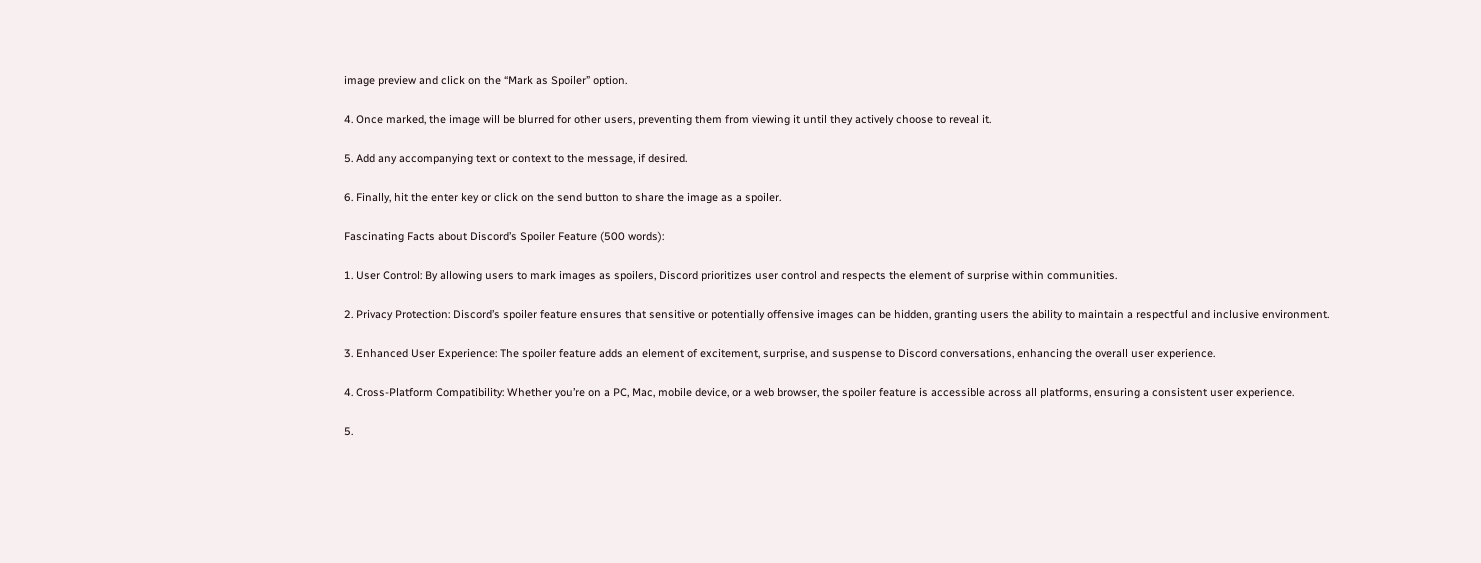image preview and click on the “Mark as Spoiler” option.

4. Once marked, the image will be blurred for other users, preventing them from viewing it until they actively choose to reveal it.

5. Add any accompanying text or context to the message, if desired.

6. Finally, hit the enter key or click on the send button to share the image as a spoiler.

Fascinating Facts about Discord’s Spoiler Feature (500 words):

1. User Control: By allowing users to mark images as spoilers, Discord prioritizes user control and respects the element of surprise within communities.

2. Privacy Protection: Discord’s spoiler feature ensures that sensitive or potentially offensive images can be hidden, granting users the ability to maintain a respectful and inclusive environment.

3. Enhanced User Experience: The spoiler feature adds an element of excitement, surprise, and suspense to Discord conversations, enhancing the overall user experience.

4. Cross-Platform Compatibility: Whether you’re on a PC, Mac, mobile device, or a web browser, the spoiler feature is accessible across all platforms, ensuring a consistent user experience.

5.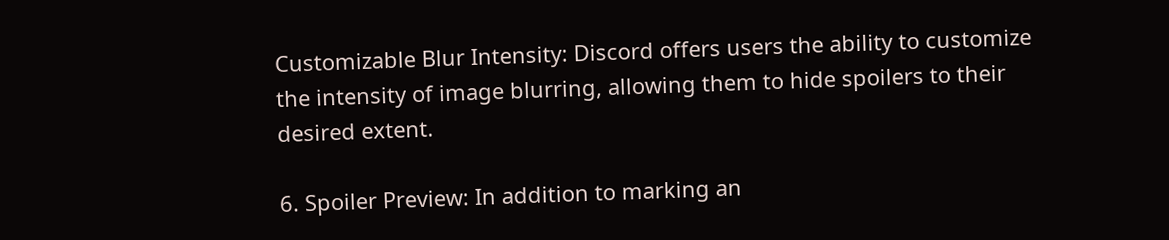Customizable Blur Intensity: Discord offers users the ability to customize the intensity of image blurring, allowing them to hide spoilers to their desired extent.

6. Spoiler Preview: In addition to marking an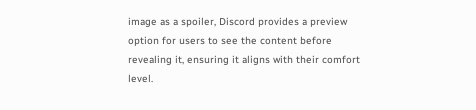image as a spoiler, Discord provides a preview option for users to see the content before revealing it, ensuring it aligns with their comfort level.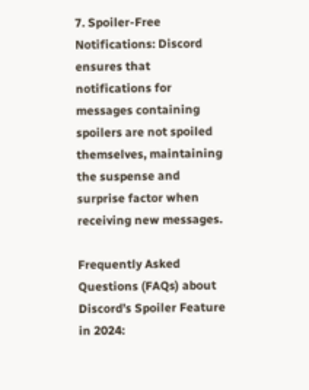7. Spoiler-Free Notifications: Discord ensures that notifications for messages containing spoilers are not spoiled themselves, maintaining the suspense and surprise factor when receiving new messages.

Frequently Asked Questions (FAQs) about Discord’s Spoiler Feature in 2024: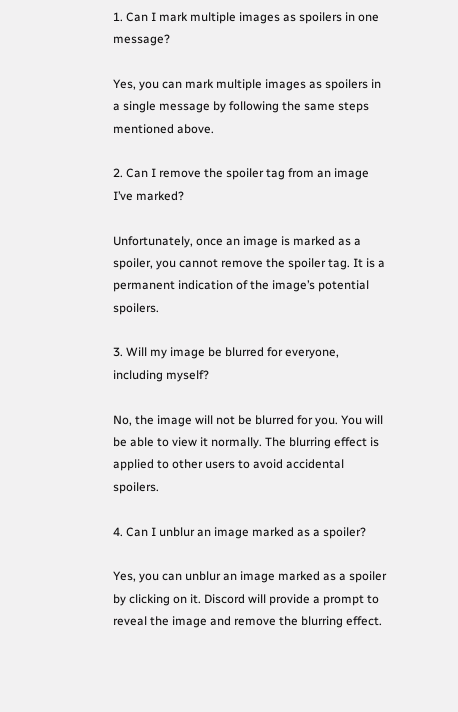1. Can I mark multiple images as spoilers in one message?

Yes, you can mark multiple images as spoilers in a single message by following the same steps mentioned above.

2. Can I remove the spoiler tag from an image I’ve marked?

Unfortunately, once an image is marked as a spoiler, you cannot remove the spoiler tag. It is a permanent indication of the image’s potential spoilers.

3. Will my image be blurred for everyone, including myself?

No, the image will not be blurred for you. You will be able to view it normally. The blurring effect is applied to other users to avoid accidental spoilers.

4. Can I unblur an image marked as a spoiler?

Yes, you can unblur an image marked as a spoiler by clicking on it. Discord will provide a prompt to reveal the image and remove the blurring effect.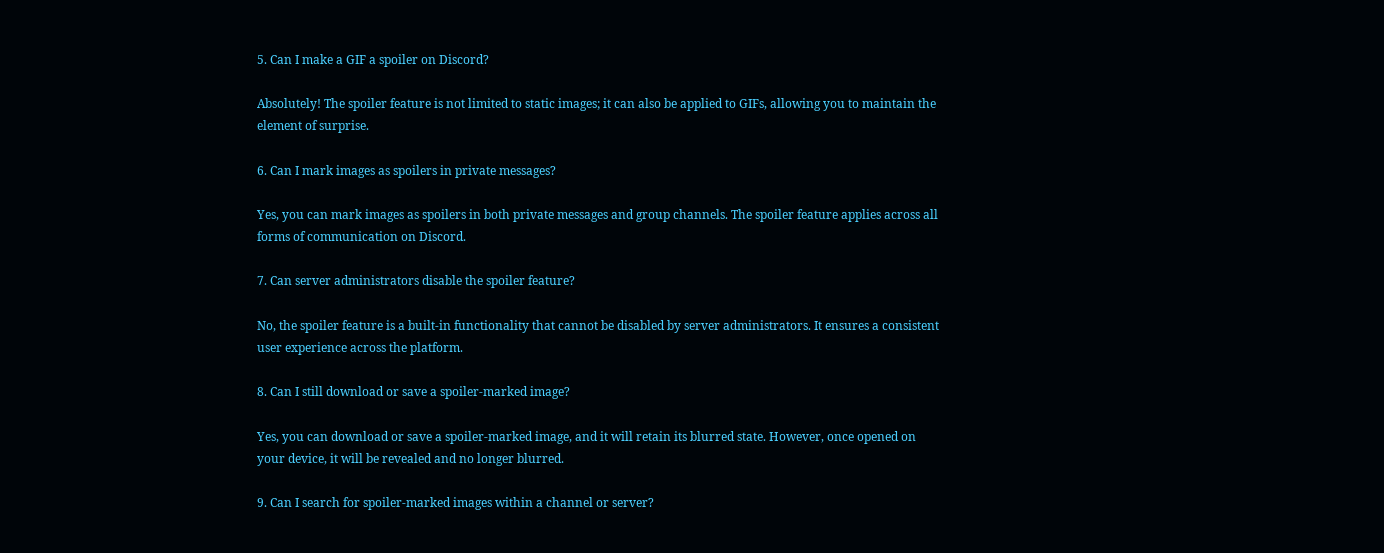5. Can I make a GIF a spoiler on Discord?

Absolutely! The spoiler feature is not limited to static images; it can also be applied to GIFs, allowing you to maintain the element of surprise.

6. Can I mark images as spoilers in private messages?

Yes, you can mark images as spoilers in both private messages and group channels. The spoiler feature applies across all forms of communication on Discord.

7. Can server administrators disable the spoiler feature?

No, the spoiler feature is a built-in functionality that cannot be disabled by server administrators. It ensures a consistent user experience across the platform.

8. Can I still download or save a spoiler-marked image?

Yes, you can download or save a spoiler-marked image, and it will retain its blurred state. However, once opened on your device, it will be revealed and no longer blurred.

9. Can I search for spoiler-marked images within a channel or server?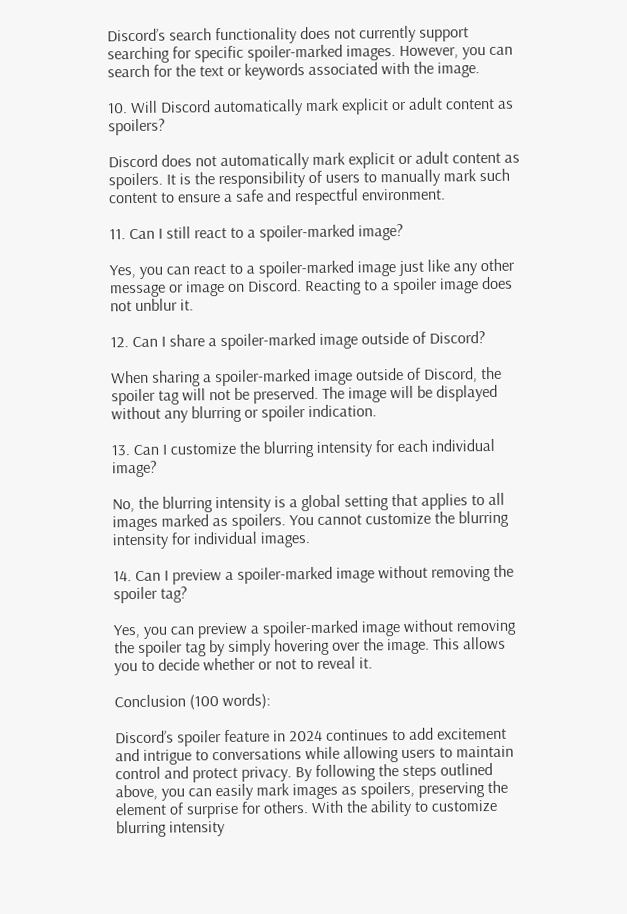Discord’s search functionality does not currently support searching for specific spoiler-marked images. However, you can search for the text or keywords associated with the image.

10. Will Discord automatically mark explicit or adult content as spoilers?

Discord does not automatically mark explicit or adult content as spoilers. It is the responsibility of users to manually mark such content to ensure a safe and respectful environment.

11. Can I still react to a spoiler-marked image?

Yes, you can react to a spoiler-marked image just like any other message or image on Discord. Reacting to a spoiler image does not unblur it.

12. Can I share a spoiler-marked image outside of Discord?

When sharing a spoiler-marked image outside of Discord, the spoiler tag will not be preserved. The image will be displayed without any blurring or spoiler indication.

13. Can I customize the blurring intensity for each individual image?

No, the blurring intensity is a global setting that applies to all images marked as spoilers. You cannot customize the blurring intensity for individual images.

14. Can I preview a spoiler-marked image without removing the spoiler tag?

Yes, you can preview a spoiler-marked image without removing the spoiler tag by simply hovering over the image. This allows you to decide whether or not to reveal it.

Conclusion (100 words):

Discord’s spoiler feature in 2024 continues to add excitement and intrigue to conversations while allowing users to maintain control and protect privacy. By following the steps outlined above, you can easily mark images as spoilers, preserving the element of surprise for others. With the ability to customize blurring intensity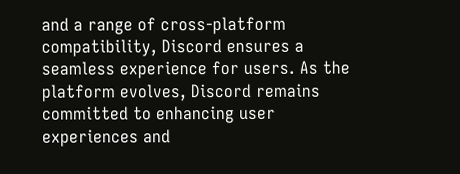and a range of cross-platform compatibility, Discord ensures a seamless experience for users. As the platform evolves, Discord remains committed to enhancing user experiences and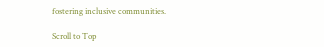fostering inclusive communities.

Scroll to Top